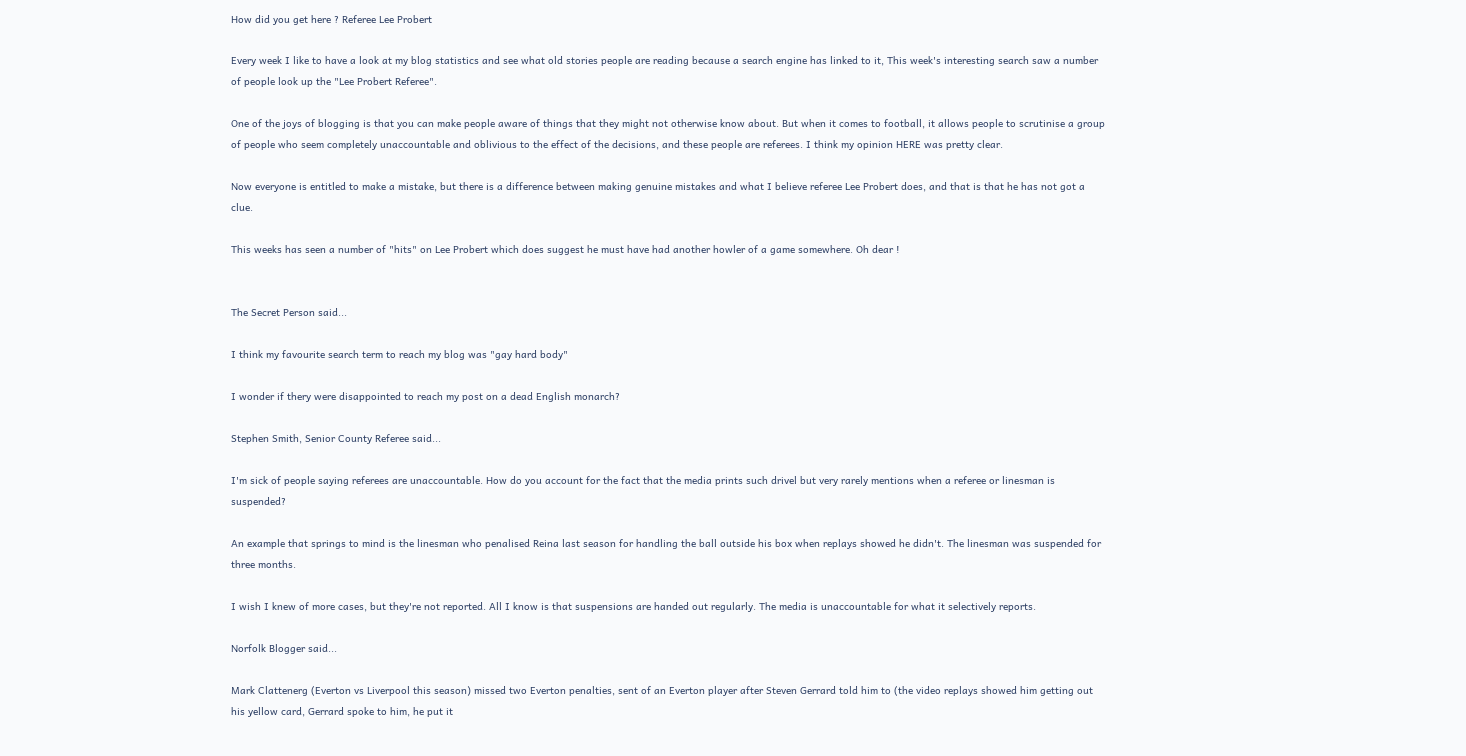How did you get here ? Referee Lee Probert

Every week I like to have a look at my blog statistics and see what old stories people are reading because a search engine has linked to it, This week's interesting search saw a number of people look up the "Lee Probert Referee".

One of the joys of blogging is that you can make people aware of things that they might not otherwise know about. But when it comes to football, it allows people to scrutinise a group of people who seem completely unaccountable and oblivious to the effect of the decisions, and these people are referees. I think my opinion HERE was pretty clear.

Now everyone is entitled to make a mistake, but there is a difference between making genuine mistakes and what I believe referee Lee Probert does, and that is that he has not got a clue.

This weeks has seen a number of "hits" on Lee Probert which does suggest he must have had another howler of a game somewhere. Oh dear !


The Secret Person said...

I think my favourite search term to reach my blog was "gay hard body"

I wonder if thery were disappointed to reach my post on a dead English monarch?

Stephen Smith, Senior County Referee said...

I'm sick of people saying referees are unaccountable. How do you account for the fact that the media prints such drivel but very rarely mentions when a referee or linesman is suspended?

An example that springs to mind is the linesman who penalised Reina last season for handling the ball outside his box when replays showed he didn't. The linesman was suspended for three months.

I wish I knew of more cases, but they're not reported. All I know is that suspensions are handed out regularly. The media is unaccountable for what it selectively reports.

Norfolk Blogger said...

Mark Clattenerg (Everton vs Liverpool this season) missed two Everton penalties, sent of an Everton player after Steven Gerrard told him to (the video replays showed him getting out his yellow card, Gerrard spoke to him, he put it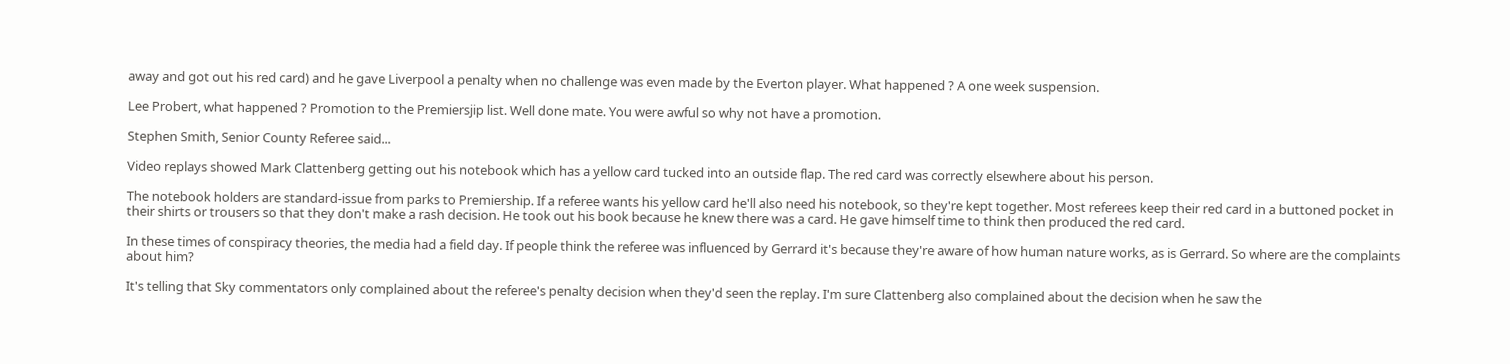away and got out his red card) and he gave Liverpool a penalty when no challenge was even made by the Everton player. What happened ? A one week suspension.

Lee Probert, what happened ? Promotion to the Premiersjip list. Well done mate. You were awful so why not have a promotion.

Stephen Smith, Senior County Referee said...

Video replays showed Mark Clattenberg getting out his notebook which has a yellow card tucked into an outside flap. The red card was correctly elsewhere about his person.

The notebook holders are standard-issue from parks to Premiership. If a referee wants his yellow card he'll also need his notebook, so they're kept together. Most referees keep their red card in a buttoned pocket in their shirts or trousers so that they don't make a rash decision. He took out his book because he knew there was a card. He gave himself time to think then produced the red card.

In these times of conspiracy theories, the media had a field day. If people think the referee was influenced by Gerrard it's because they're aware of how human nature works, as is Gerrard. So where are the complaints about him?

It's telling that Sky commentators only complained about the referee's penalty decision when they'd seen the replay. I'm sure Clattenberg also complained about the decision when he saw the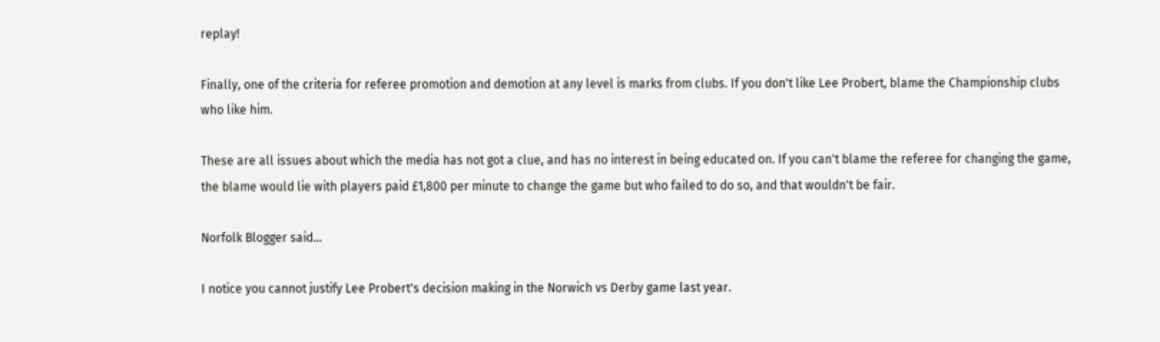replay!

Finally, one of the criteria for referee promotion and demotion at any level is marks from clubs. If you don't like Lee Probert, blame the Championship clubs who like him.

These are all issues about which the media has not got a clue, and has no interest in being educated on. If you can't blame the referee for changing the game, the blame would lie with players paid £1,800 per minute to change the game but who failed to do so, and that wouldn't be fair.

Norfolk Blogger said...

I notice you cannot justify Lee Probert's decision making in the Norwich vs Derby game last year.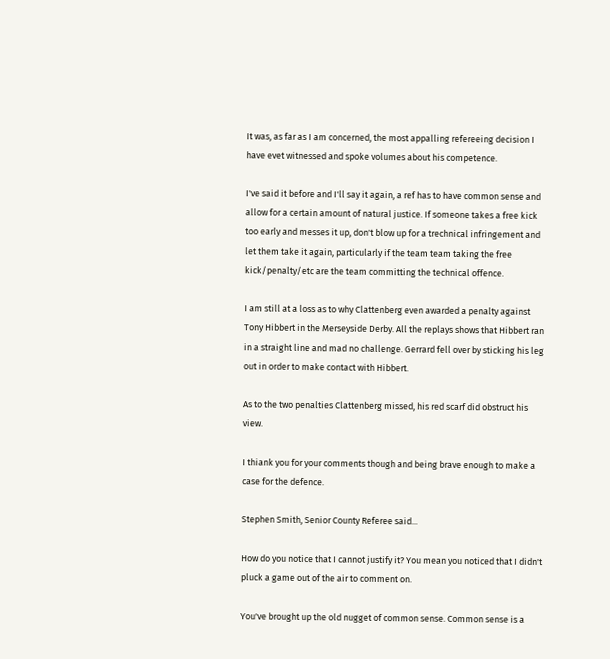It was, as far as I am concerned, the most appalling refereeing decision I have evet witnessed and spoke volumes about his competence.

I've said it before and I'll say it again, a ref has to have common sense and allow for a certain amount of natural justice. If someone takes a free kick too early and messes it up, don't blow up for a trechnical infringement and let them take it again, particularly if the team team taking the free kick/penalty/etc are the team committing the technical offence.

I am still at a loss as to why Clattenberg even awarded a penalty against Tony Hibbert in the Merseyside Derby. All the replays shows that Hibbert ran in a straight line and mad no challenge. Gerrard fell over by sticking his leg out in order to make contact with Hibbert.

As to the two penalties Clattenberg missed, his red scarf did obstruct his view.

I thiank you for your comments though and being brave enough to make a case for the defence.

Stephen Smith, Senior County Referee said...

How do you notice that I cannot justify it? You mean you noticed that I didn't pluck a game out of the air to comment on.

You've brought up the old nugget of common sense. Common sense is a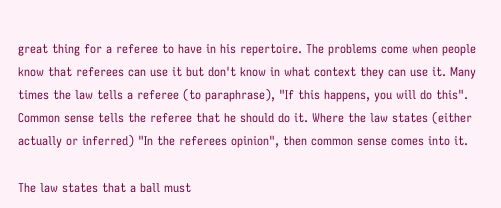great thing for a referee to have in his repertoire. The problems come when people know that referees can use it but don't know in what context they can use it. Many times the law tells a referee (to paraphrase), "If this happens, you will do this". Common sense tells the referee that he should do it. Where the law states (either actually or inferred) "In the referees opinion", then common sense comes into it.

The law states that a ball must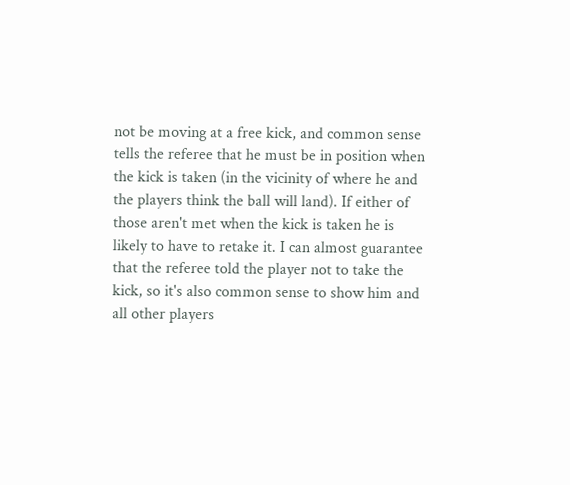not be moving at a free kick, and common sense tells the referee that he must be in position when the kick is taken (in the vicinity of where he and the players think the ball will land). If either of those aren't met when the kick is taken he is likely to have to retake it. I can almost guarantee that the referee told the player not to take the kick, so it's also common sense to show him and all other players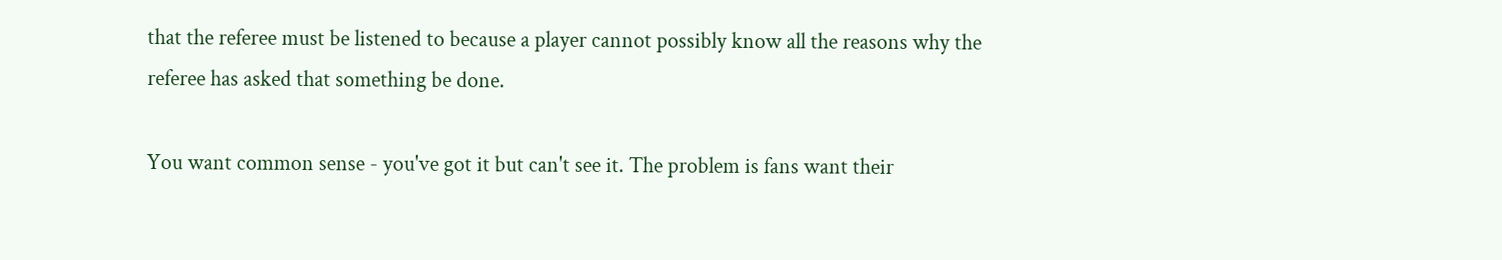that the referee must be listened to because a player cannot possibly know all the reasons why the referee has asked that something be done.

You want common sense - you've got it but can't see it. The problem is fans want their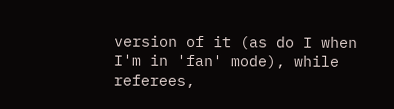version of it (as do I when I'm in 'fan' mode), while referees,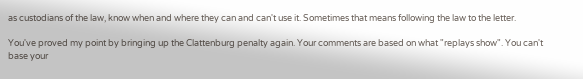as custodians of the law, know when and where they can and can't use it. Sometimes that means following the law to the letter.

You've proved my point by bringing up the Clattenburg penalty again. Your comments are based on what "replays show". You can't base your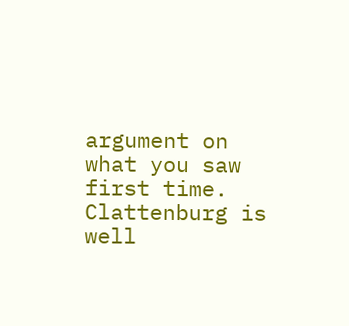argument on what you saw first time. Clattenburg is well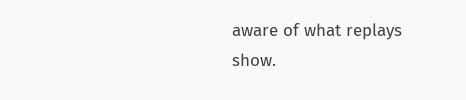aware of what replays show.